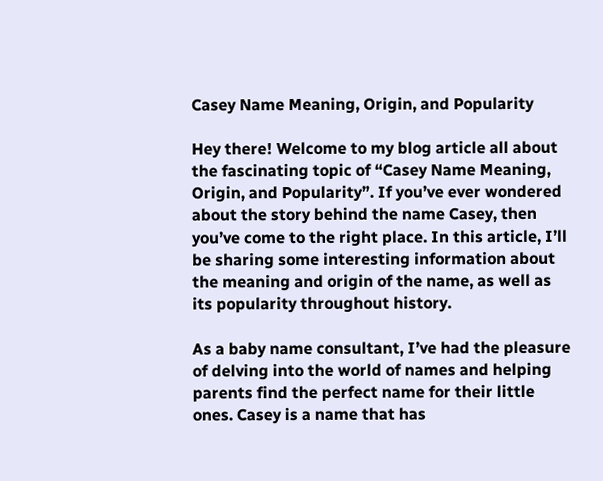Casey Name Meaning, Origin, and Popularity

Hey there! Welcome to my blog article all about the fascinating topic of “Casey Name Meaning, Origin, and Popularity”. If you’ve ever wondered about the story behind the name Casey, then you’ve come to the right place. In this article, I’ll be sharing some interesting information about the meaning and origin of the name, as well as its popularity throughout history.

As a baby name consultant, I’ve had the pleasure of delving into the world of names and helping parents find the perfect name for their little ones. Casey is a name that has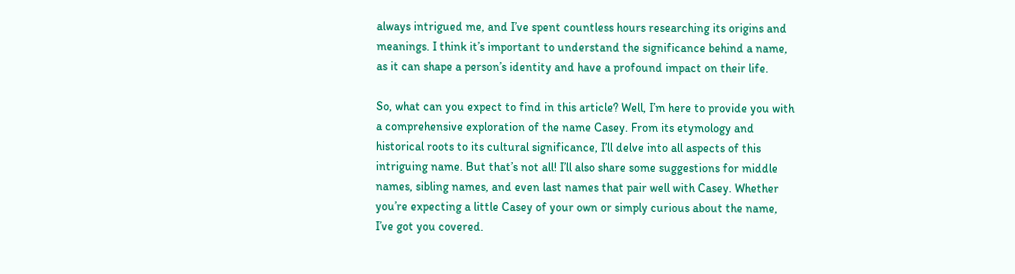always intrigued me, and I’ve spent countless hours researching its origins and meanings. I think it’s important to understand the significance behind a name, as it can shape a person’s identity and have a profound impact on their life.

So, what can you expect to find in this article? Well, I’m here to provide you with a comprehensive exploration of the name Casey. From its etymology and historical roots to its cultural significance, I’ll delve into all aspects of this intriguing name. But that’s not all! I’ll also share some suggestions for middle names, sibling names, and even last names that pair well with Casey. Whether you’re expecting a little Casey of your own or simply curious about the name, I’ve got you covered.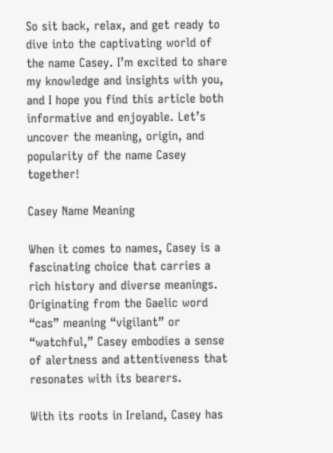So sit back, relax, and get ready to dive into the captivating world of the name Casey. I’m excited to share my knowledge and insights with you, and I hope you find this article both informative and enjoyable. Let’s uncover the meaning, origin, and popularity of the name Casey together!

Casey Name Meaning

When it comes to names, Casey is a fascinating choice that carries a rich history and diverse meanings. Originating from the Gaelic word “cas” meaning “vigilant” or “watchful,” Casey embodies a sense of alertness and attentiveness that resonates with its bearers.

With its roots in Ireland, Casey has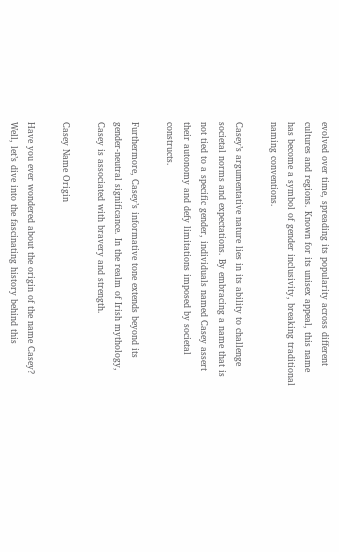evolved over time, spreading its popularity across different cultures and regions. Known for its unisex appeal, this name has become a symbol of gender inclusivity, breaking traditional naming conventions.

Casey’s argumentative nature lies in its ability to challenge societal norms and expectations. By embracing a name that is not tied to a specific gender, individuals named Casey assert their autonomy and defy limitations imposed by societal constructs.

Furthermore, Casey’s informative tone extends beyond its gender-neutral significance. In the realm of Irish mythology, Casey is associated with bravery and strength.

Casey Name Origin

Have you ever wondered about the origin of the name Casey? Well, let’s dive into the fascinating history behind this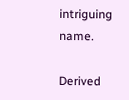intriguing name.

Derived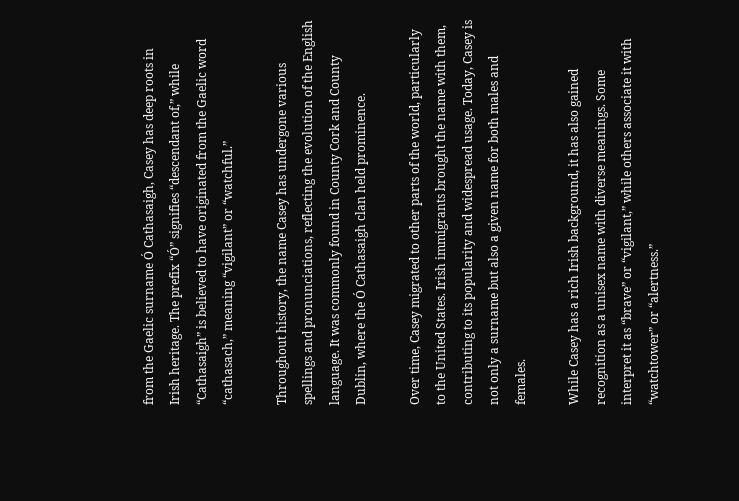from the Gaelic surname Ó Cathasaigh, Casey has deep roots in Irish heritage. The prefix “Ó” signifies “descendant of,” while “Cathasaigh” is believed to have originated from the Gaelic word “cathasach,” meaning “vigilant” or “watchful.”

Throughout history, the name Casey has undergone various spellings and pronunciations, reflecting the evolution of the English language. It was commonly found in County Cork and County Dublin, where the Ó Cathasaigh clan held prominence.

Over time, Casey migrated to other parts of the world, particularly to the United States. Irish immigrants brought the name with them, contributing to its popularity and widespread usage. Today, Casey is not only a surname but also a given name for both males and females.

While Casey has a rich Irish background, it has also gained recognition as a unisex name with diverse meanings. Some interpret it as “brave” or “vigilant,” while others associate it with “watchtower” or “alertness.”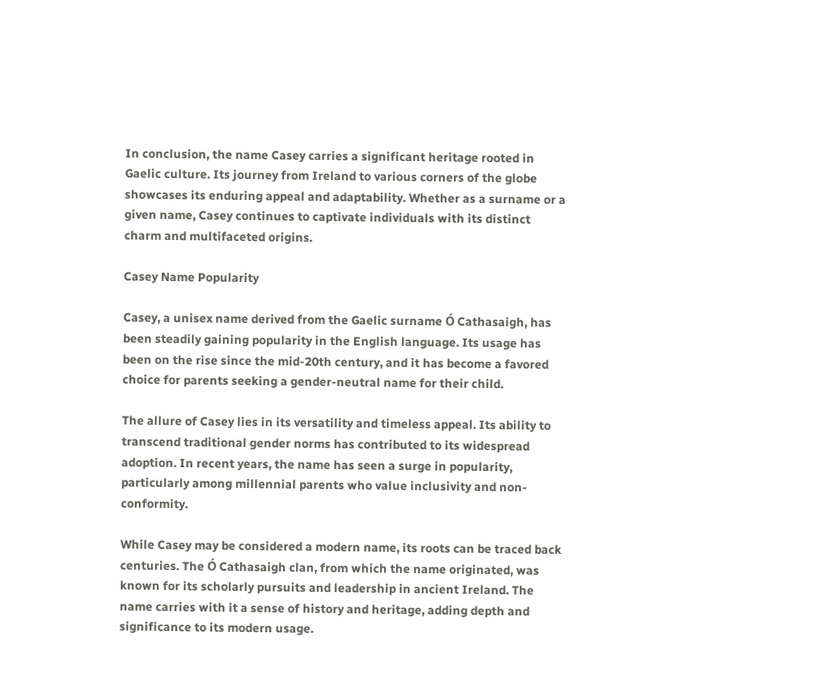In conclusion, the name Casey carries a significant heritage rooted in Gaelic culture. Its journey from Ireland to various corners of the globe showcases its enduring appeal and adaptability. Whether as a surname or a given name, Casey continues to captivate individuals with its distinct charm and multifaceted origins.

Casey Name Popularity

Casey, a unisex name derived from the Gaelic surname Ó Cathasaigh, has been steadily gaining popularity in the English language. Its usage has been on the rise since the mid-20th century, and it has become a favored choice for parents seeking a gender-neutral name for their child.

The allure of Casey lies in its versatility and timeless appeal. Its ability to transcend traditional gender norms has contributed to its widespread adoption. In recent years, the name has seen a surge in popularity, particularly among millennial parents who value inclusivity and non-conformity.

While Casey may be considered a modern name, its roots can be traced back centuries. The Ó Cathasaigh clan, from which the name originated, was known for its scholarly pursuits and leadership in ancient Ireland. The name carries with it a sense of history and heritage, adding depth and significance to its modern usage.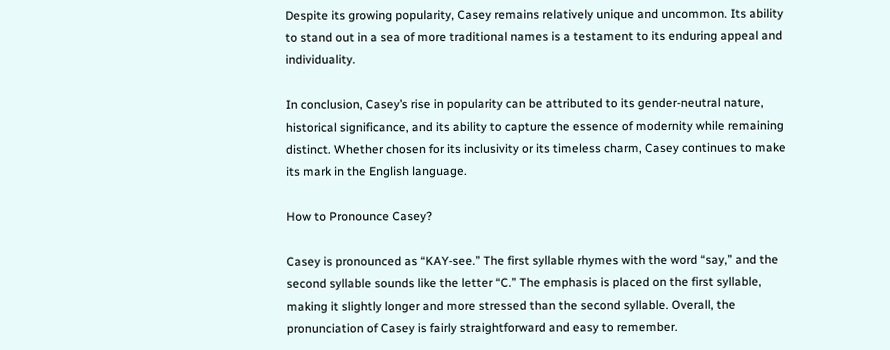Despite its growing popularity, Casey remains relatively unique and uncommon. Its ability to stand out in a sea of more traditional names is a testament to its enduring appeal and individuality.

In conclusion, Casey’s rise in popularity can be attributed to its gender-neutral nature, historical significance, and its ability to capture the essence of modernity while remaining distinct. Whether chosen for its inclusivity or its timeless charm, Casey continues to make its mark in the English language.

How to Pronounce Casey?

Casey is pronounced as “KAY-see.” The first syllable rhymes with the word “say,” and the second syllable sounds like the letter “C.” The emphasis is placed on the first syllable, making it slightly longer and more stressed than the second syllable. Overall, the pronunciation of Casey is fairly straightforward and easy to remember.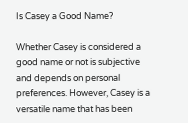Is Casey a Good Name?

Whether Casey is considered a good name or not is subjective and depends on personal preferences. However, Casey is a versatile name that has been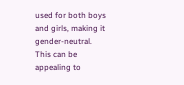used for both boys and girls, making it gender-neutral. This can be appealing to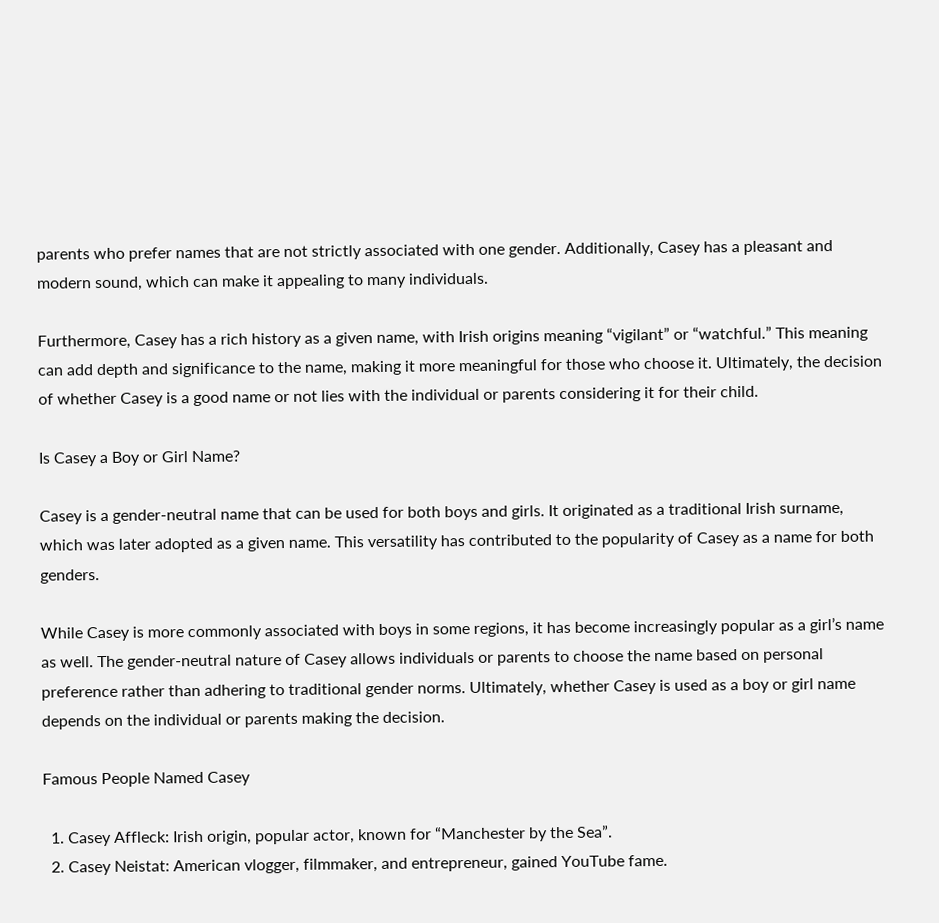parents who prefer names that are not strictly associated with one gender. Additionally, Casey has a pleasant and modern sound, which can make it appealing to many individuals.

Furthermore, Casey has a rich history as a given name, with Irish origins meaning “vigilant” or “watchful.” This meaning can add depth and significance to the name, making it more meaningful for those who choose it. Ultimately, the decision of whether Casey is a good name or not lies with the individual or parents considering it for their child.

Is Casey a Boy or Girl Name?

Casey is a gender-neutral name that can be used for both boys and girls. It originated as a traditional Irish surname, which was later adopted as a given name. This versatility has contributed to the popularity of Casey as a name for both genders.

While Casey is more commonly associated with boys in some regions, it has become increasingly popular as a girl’s name as well. The gender-neutral nature of Casey allows individuals or parents to choose the name based on personal preference rather than adhering to traditional gender norms. Ultimately, whether Casey is used as a boy or girl name depends on the individual or parents making the decision.

Famous People Named Casey

  1. Casey Affleck: Irish origin, popular actor, known for “Manchester by the Sea”.
  2. Casey Neistat: American vlogger, filmmaker, and entrepreneur, gained YouTube fame.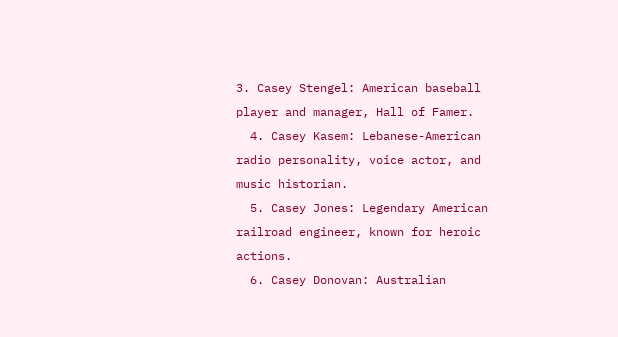3. Casey Stengel: American baseball player and manager, Hall of Famer.
  4. Casey Kasem: Lebanese-American radio personality, voice actor, and music historian.
  5. Casey Jones: Legendary American railroad engineer, known for heroic actions.
  6. Casey Donovan: Australian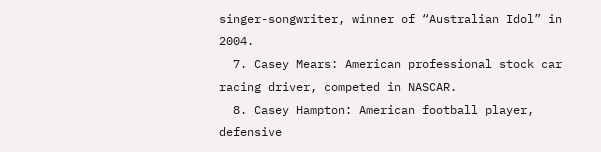singer-songwriter, winner of “Australian Idol” in 2004.
  7. Casey Mears: American professional stock car racing driver, competed in NASCAR.
  8. Casey Hampton: American football player, defensive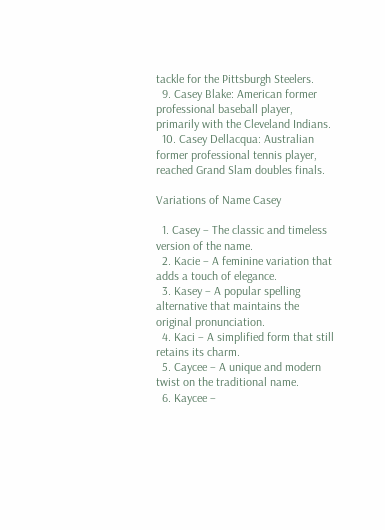tackle for the Pittsburgh Steelers.
  9. Casey Blake: American former professional baseball player, primarily with the Cleveland Indians.
  10. Casey Dellacqua: Australian former professional tennis player, reached Grand Slam doubles finals.

Variations of Name Casey

  1. Casey – The classic and timeless version of the name.
  2. Kacie – A feminine variation that adds a touch of elegance.
  3. Kasey – A popular spelling alternative that maintains the original pronunciation.
  4. Kaci – A simplified form that still retains its charm.
  5. Caycee – A unique and modern twist on the traditional name.
  6. Kaycee –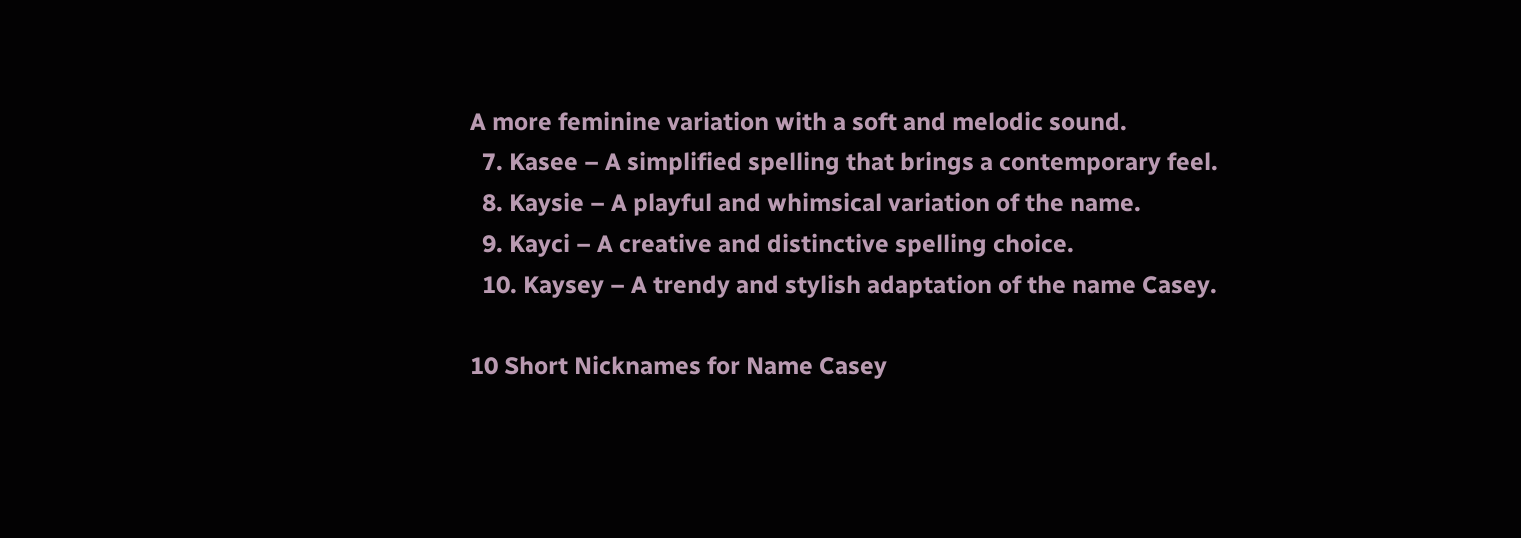A more feminine variation with a soft and melodic sound.
  7. Kasee – A simplified spelling that brings a contemporary feel.
  8. Kaysie – A playful and whimsical variation of the name.
  9. Kayci – A creative and distinctive spelling choice.
  10. Kaysey – A trendy and stylish adaptation of the name Casey.

10 Short Nicknames for Name Casey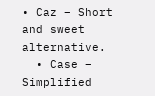• Caz – Short and sweet alternative.
  • Case – Simplified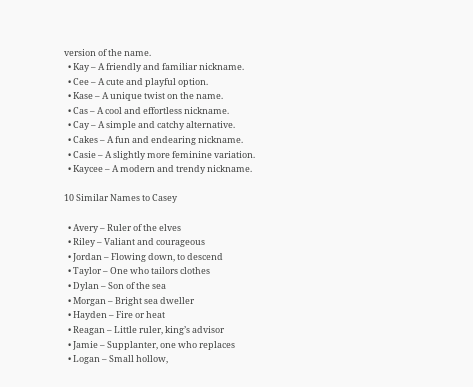version of the name.
  • Kay – A friendly and familiar nickname.
  • Cee – A cute and playful option.
  • Kase – A unique twist on the name.
  • Cas – A cool and effortless nickname.
  • Cay – A simple and catchy alternative.
  • Cakes – A fun and endearing nickname.
  • Casie – A slightly more feminine variation.
  • Kaycee – A modern and trendy nickname.

10 Similar Names to Casey

  • Avery – Ruler of the elves
  • Riley – Valiant and courageous
  • Jordan – Flowing down, to descend
  • Taylor – One who tailors clothes
  • Dylan – Son of the sea
  • Morgan – Bright sea dweller
  • Hayden – Fire or heat
  • Reagan – Little ruler, king’s advisor
  • Jamie – Supplanter, one who replaces
  • Logan – Small hollow,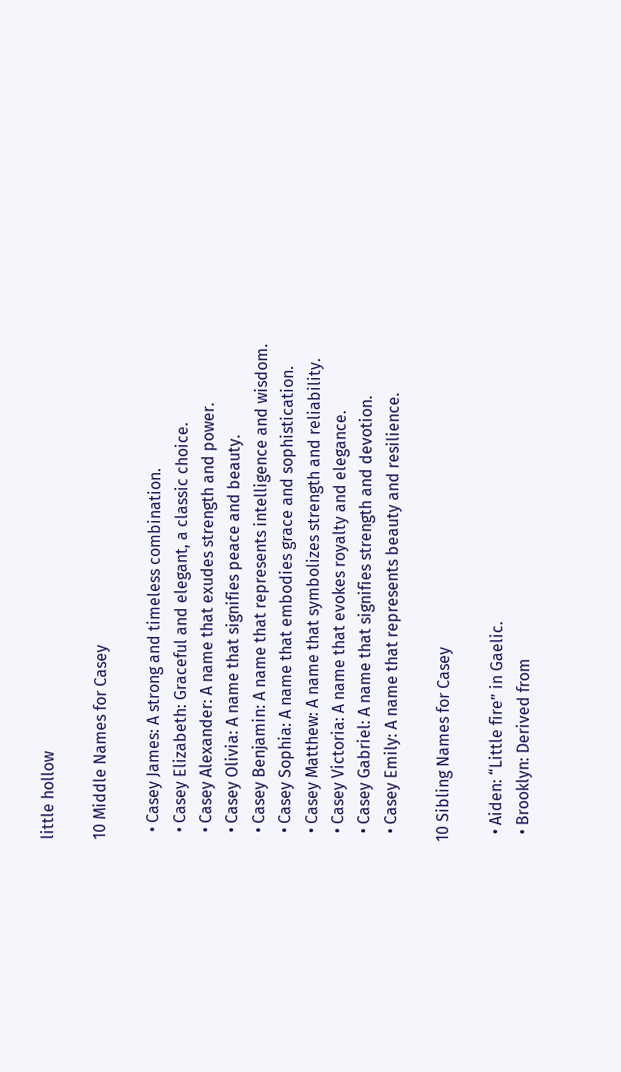little hollow

10 Middle Names for Casey

  • Casey James: A strong and timeless combination.
  • Casey Elizabeth: Graceful and elegant, a classic choice.
  • Casey Alexander: A name that exudes strength and power.
  • Casey Olivia: A name that signifies peace and beauty.
  • Casey Benjamin: A name that represents intelligence and wisdom.
  • Casey Sophia: A name that embodies grace and sophistication.
  • Casey Matthew: A name that symbolizes strength and reliability.
  • Casey Victoria: A name that evokes royalty and elegance.
  • Casey Gabriel: A name that signifies strength and devotion.
  • Casey Emily: A name that represents beauty and resilience.

10 Sibling Names for Casey

  • Aiden: “Little fire” in Gaelic.
  • Brooklyn: Derived from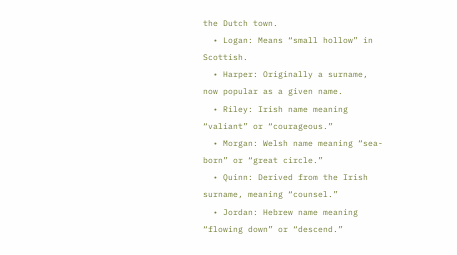the Dutch town.
  • Logan: Means “small hollow” in Scottish.
  • Harper: Originally a surname, now popular as a given name.
  • Riley: Irish name meaning “valiant” or “courageous.”
  • Morgan: Welsh name meaning “sea-born” or “great circle.”
  • Quinn: Derived from the Irish surname, meaning “counsel.”
  • Jordan: Hebrew name meaning “flowing down” or “descend.”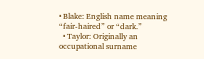• Blake: English name meaning “fair-haired” or “dark.”
  • Taylor: Originally an occupational surname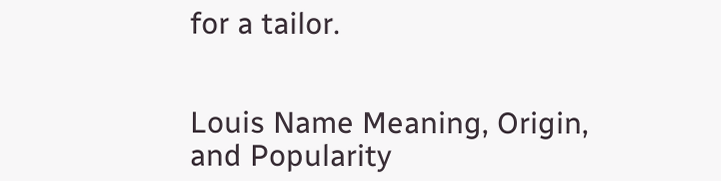for a tailor.


Louis Name Meaning, Origin, and Popularity